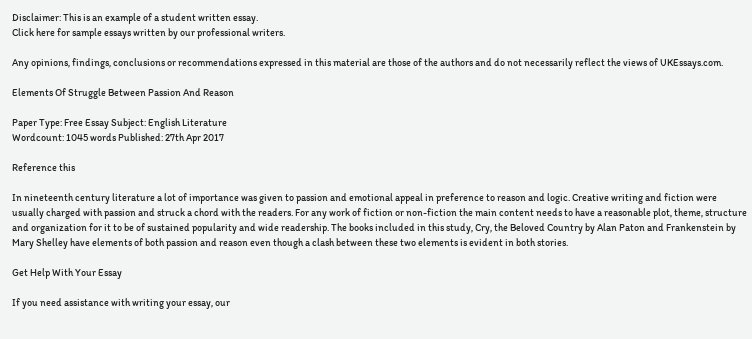Disclaimer: This is an example of a student written essay.
Click here for sample essays written by our professional writers.

Any opinions, findings, conclusions or recommendations expressed in this material are those of the authors and do not necessarily reflect the views of UKEssays.com.

Elements Of Struggle Between Passion And Reason

Paper Type: Free Essay Subject: English Literature
Wordcount: 1045 words Published: 27th Apr 2017

Reference this

In nineteenth century literature a lot of importance was given to passion and emotional appeal in preference to reason and logic. Creative writing and fiction were usually charged with passion and struck a chord with the readers. For any work of fiction or non-fiction the main content needs to have a reasonable plot, theme, structure and organization for it to be of sustained popularity and wide readership. The books included in this study, Cry, the Beloved Country by Alan Paton and Frankenstein by Mary Shelley have elements of both passion and reason even though a clash between these two elements is evident in both stories.

Get Help With Your Essay

If you need assistance with writing your essay, our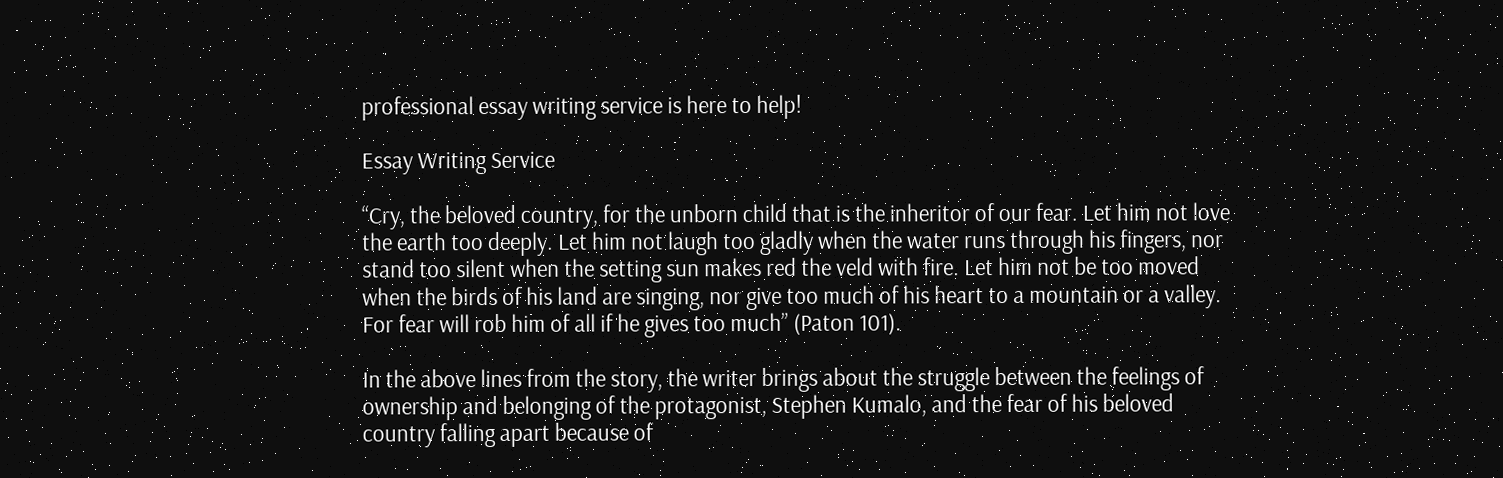professional essay writing service is here to help!

Essay Writing Service

“Cry, the beloved country, for the unborn child that is the inheritor of our fear. Let him not love the earth too deeply. Let him not laugh too gladly when the water runs through his fingers, nor stand too silent when the setting sun makes red the veld with fire. Let him not be too moved when the birds of his land are singing, nor give too much of his heart to a mountain or a valley. For fear will rob him of all if he gives too much” (Paton 101).

In the above lines from the story, the writer brings about the struggle between the feelings of ownership and belonging of the protagonist, Stephen Kumalo, and the fear of his beloved country falling apart because of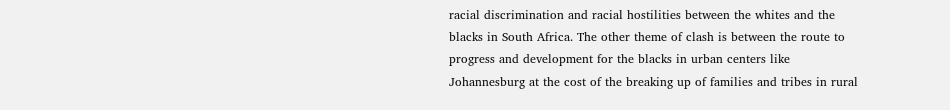racial discrimination and racial hostilities between the whites and the blacks in South Africa. The other theme of clash is between the route to progress and development for the blacks in urban centers like Johannesburg at the cost of the breaking up of families and tribes in rural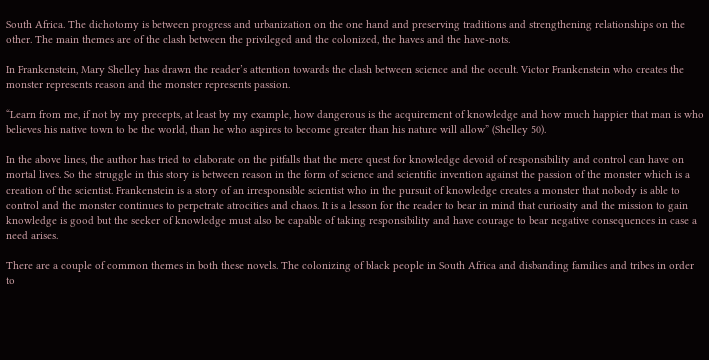South Africa. The dichotomy is between progress and urbanization on the one hand and preserving traditions and strengthening relationships on the other. The main themes are of the clash between the privileged and the colonized, the haves and the have-nots.

In Frankenstein, Mary Shelley has drawn the reader’s attention towards the clash between science and the occult. Victor Frankenstein who creates the monster represents reason and the monster represents passion.

“Learn from me, if not by my precepts, at least by my example, how dangerous is the acquirement of knowledge and how much happier that man is who believes his native town to be the world, than he who aspires to become greater than his nature will allow” (Shelley 50).

In the above lines, the author has tried to elaborate on the pitfalls that the mere quest for knowledge devoid of responsibility and control can have on mortal lives. So the struggle in this story is between reason in the form of science and scientific invention against the passion of the monster which is a creation of the scientist. Frankenstein is a story of an irresponsible scientist who in the pursuit of knowledge creates a monster that nobody is able to control and the monster continues to perpetrate atrocities and chaos. It is a lesson for the reader to bear in mind that curiosity and the mission to gain knowledge is good but the seeker of knowledge must also be capable of taking responsibility and have courage to bear negative consequences in case a need arises.

There are a couple of common themes in both these novels. The colonizing of black people in South Africa and disbanding families and tribes in order to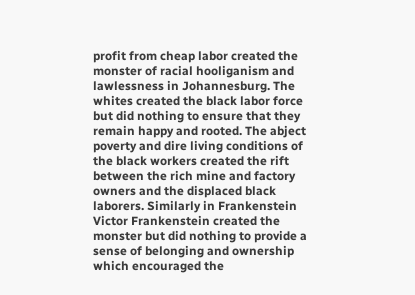profit from cheap labor created the monster of racial hooliganism and lawlessness in Johannesburg. The whites created the black labor force but did nothing to ensure that they remain happy and rooted. The abject poverty and dire living conditions of the black workers created the rift between the rich mine and factory owners and the displaced black laborers. Similarly in Frankenstein Victor Frankenstein created the monster but did nothing to provide a sense of belonging and ownership which encouraged the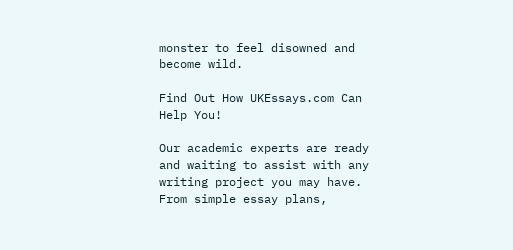monster to feel disowned and become wild.

Find Out How UKEssays.com Can Help You!

Our academic experts are ready and waiting to assist with any writing project you may have. From simple essay plans,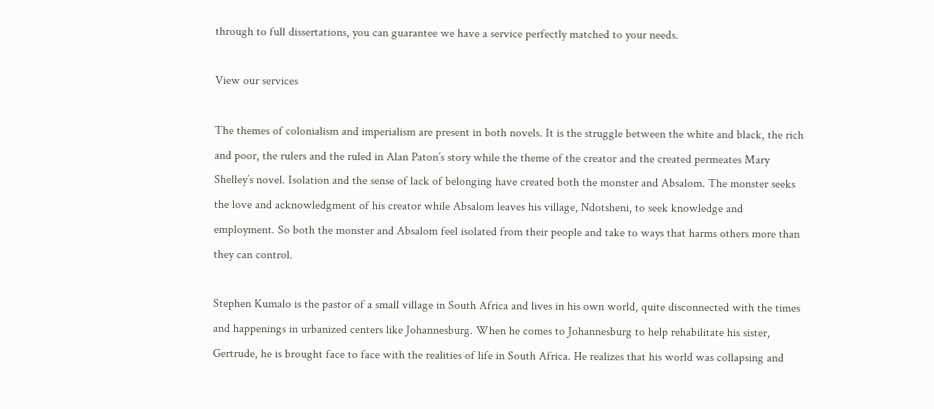through to full dissertations, you can guarantee we have a service perfectly matched to your needs.

View our services

The themes of colonialism and imperialism are present in both novels. It is the struggle between the white and black, the rich and poor, the rulers and the ruled in Alan Paton’s story while the theme of the creator and the created permeates Mary Shelley’s novel. Isolation and the sense of lack of belonging have created both the monster and Absalom. The monster seeks the love and acknowledgment of his creator while Absalom leaves his village, Ndotsheni, to seek knowledge and employment. So both the monster and Absalom feel isolated from their people and take to ways that harms others more than they can control.

Stephen Kumalo is the pastor of a small village in South Africa and lives in his own world, quite disconnected with the times and happenings in urbanized centers like Johannesburg. When he comes to Johannesburg to help rehabilitate his sister, Gertrude, he is brought face to face with the realities of life in South Africa. He realizes that his world was collapsing and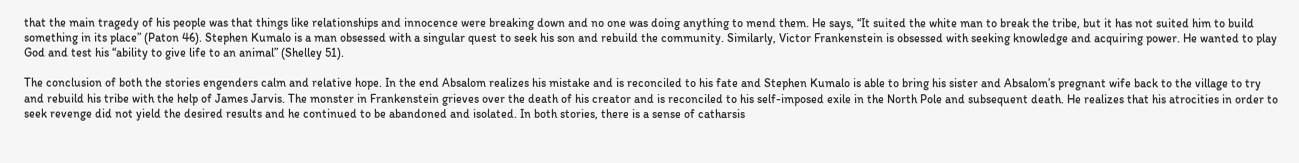that the main tragedy of his people was that things like relationships and innocence were breaking down and no one was doing anything to mend them. He says, “It suited the white man to break the tribe, but it has not suited him to build something in its place” (Paton 46). Stephen Kumalo is a man obsessed with a singular quest to seek his son and rebuild the community. Similarly, Victor Frankenstein is obsessed with seeking knowledge and acquiring power. He wanted to play God and test his “ability to give life to an animal” (Shelley 51).

The conclusion of both the stories engenders calm and relative hope. In the end Absalom realizes his mistake and is reconciled to his fate and Stephen Kumalo is able to bring his sister and Absalom’s pregnant wife back to the village to try and rebuild his tribe with the help of James Jarvis. The monster in Frankenstein grieves over the death of his creator and is reconciled to his self-imposed exile in the North Pole and subsequent death. He realizes that his atrocities in order to seek revenge did not yield the desired results and he continued to be abandoned and isolated. In both stories, there is a sense of catharsis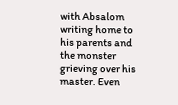with Absalom writing home to his parents and the monster grieving over his master. Even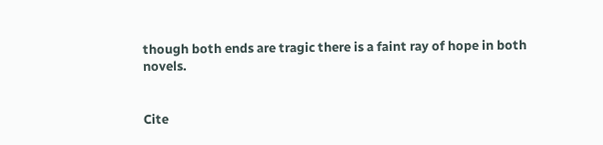though both ends are tragic there is a faint ray of hope in both novels.


Cite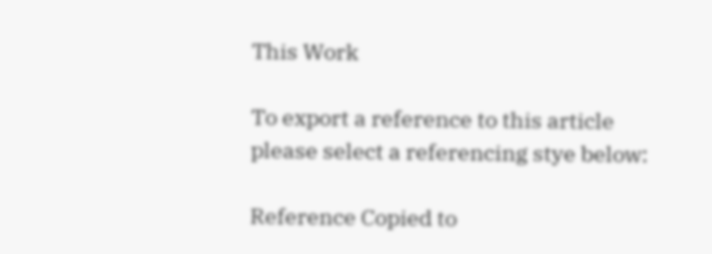This Work

To export a reference to this article please select a referencing stye below:

Reference Copied to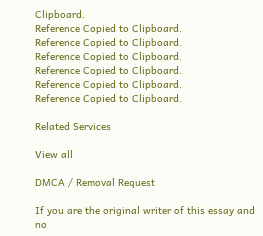Clipboard.
Reference Copied to Clipboard.
Reference Copied to Clipboard.
Reference Copied to Clipboard.
Reference Copied to Clipboard.
Reference Copied to Clipboard.
Reference Copied to Clipboard.

Related Services

View all

DMCA / Removal Request

If you are the original writer of this essay and no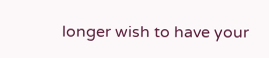longer wish to have your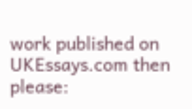work published on UKEssays.com then please: